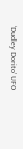‘Dudley Dorito’ UFO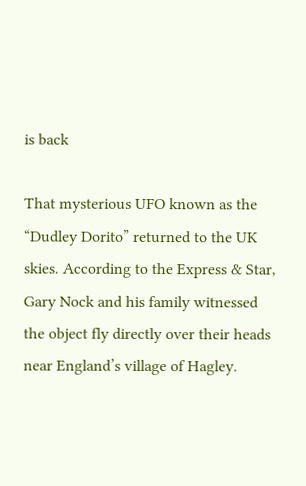is back

That mysterious UFO known as the “Dudley Dorito” returned to the UK skies. According to the Express & Star, Gary Nock and his family witnessed the object fly directly over their heads near England’s village of Hagley.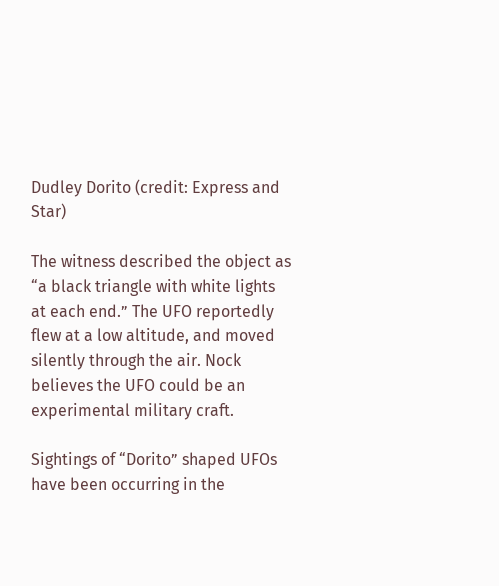Dudley Dorito (credit: Express and Star)

The witness described the object as “a black triangle with white lights at each end.” The UFO reportedly flew at a low altitude, and moved silently through the air. Nock believes the UFO could be an experimental military craft.

Sightings of “Dorito” shaped UFOs have been occurring in the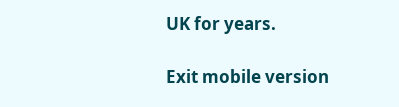UK for years.

Exit mobile version